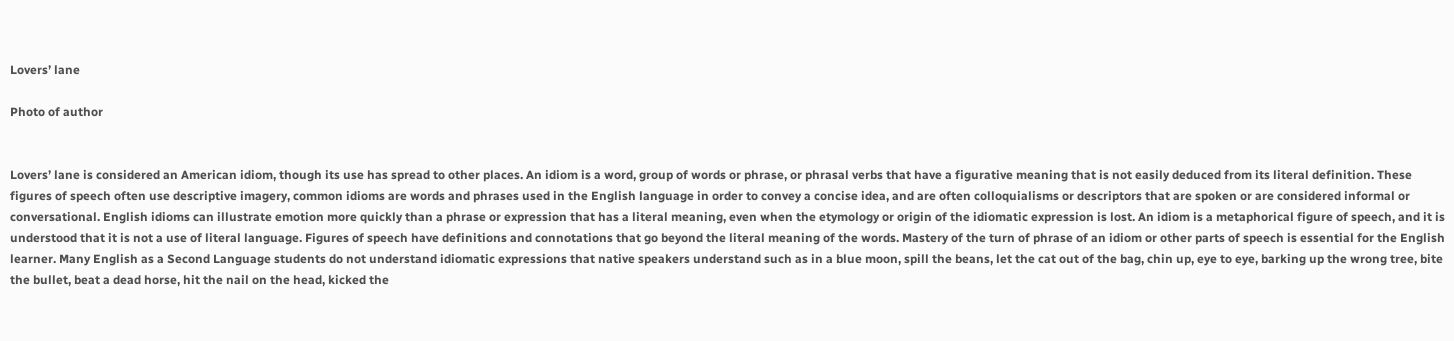Lovers’ lane

Photo of author


Lovers’ lane is considered an American idiom, though its use has spread to other places. An idiom is a word, group of words or phrase, or phrasal verbs that have a figurative meaning that is not easily deduced from its literal definition. These figures of speech often use descriptive imagery, common idioms are words and phrases used in the English language in order to convey a concise idea, and are often colloquialisms or descriptors that are spoken or are considered informal or conversational. English idioms can illustrate emotion more quickly than a phrase or expression that has a literal meaning, even when the etymology or origin of the idiomatic expression is lost. An idiom is a metaphorical figure of speech, and it is understood that it is not a use of literal language. Figures of speech have definitions and connotations that go beyond the literal meaning of the words. Mastery of the turn of phrase of an idiom or other parts of speech is essential for the English learner. Many English as a Second Language students do not understand idiomatic expressions that native speakers understand such as in a blue moon, spill the beans, let the cat out of the bag, chin up, eye to eye, barking up the wrong tree, bite the bullet, beat a dead horse, hit the nail on the head, kicked the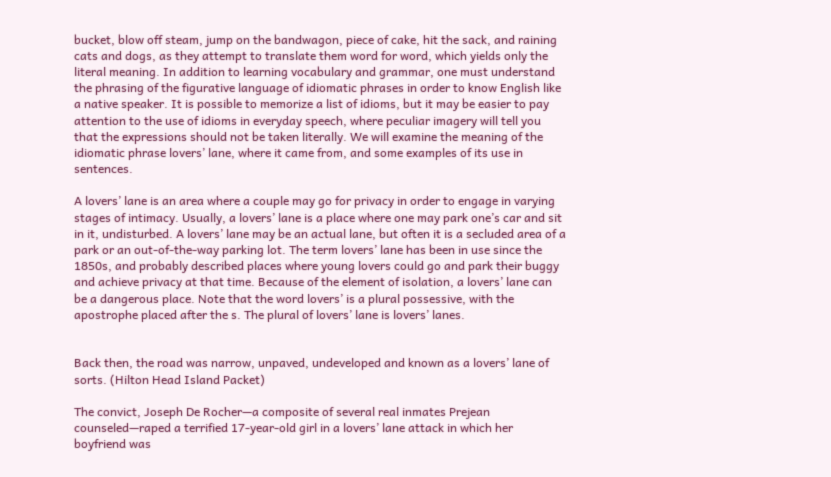bucket, blow off steam, jump on the bandwagon, piece of cake, hit the sack, and raining cats and dogs, as they attempt to translate them word for word, which yields only the literal meaning. In addition to learning vocabulary and grammar, one must understand the phrasing of the figurative language of idiomatic phrases in order to know English like a native speaker. It is possible to memorize a list of idioms, but it may be easier to pay attention to the use of idioms in everyday speech, where peculiar imagery will tell you that the expressions should not be taken literally. We will examine the meaning of the idiomatic phrase lovers’ lane, where it came from, and some examples of its use in sentences.

A lovers’ lane is an area where a couple may go for privacy in order to engage in varying stages of intimacy. Usually, a lovers’ lane is a place where one may park one’s car and sit in it, undisturbed. A lovers’ lane may be an actual lane, but often it is a secluded area of a park or an out-of-the-way parking lot. The term lovers’ lane has been in use since the 1850s, and probably described places where young lovers could go and park their buggy and achieve privacy at that time. Because of the element of isolation, a lovers’ lane can be a dangerous place. Note that the word lovers’ is a plural possessive, with the apostrophe placed after the s. The plural of lovers’ lane is lovers’ lanes.


Back then, the road was narrow, unpaved, undeveloped and known as a lovers’ lane of sorts. (Hilton Head Island Packet)

The convict, Joseph De Rocher—a composite of several real inmates Prejean counseled—raped a terrified 17-year-old girl in a lovers’ lane attack in which her boyfriend was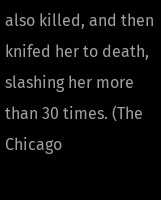also killed, and then knifed her to death, slashing her more than 30 times. (The Chicago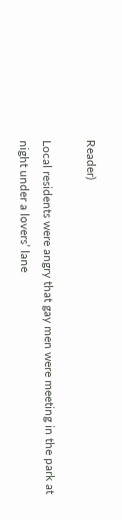Reader)

Local residents were angry that gay men were meeting in the park at night under a lovers’ lane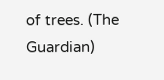of trees. (The Guardian)